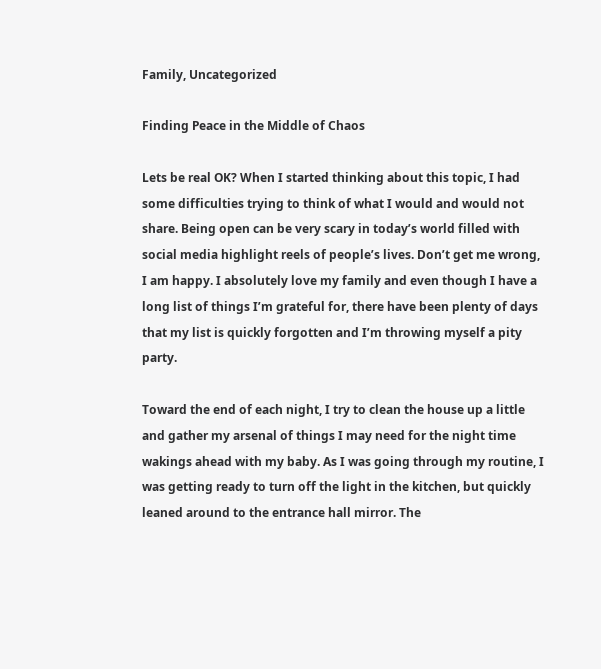Family, Uncategorized

Finding Peace in the Middle of Chaos

Lets be real OK? When I started thinking about this topic, I had some difficulties trying to think of what I would and would not share. Being open can be very scary in today’s world filled with social media highlight reels of people’s lives. Don’t get me wrong, I am happy. I absolutely love my family and even though I have a long list of things I’m grateful for, there have been plenty of days that my list is quickly forgotten and I’m throwing myself a pity party.

Toward the end of each night, I try to clean the house up a little and gather my arsenal of things I may need for the night time wakings ahead with my baby. As I was going through my routine, I was getting ready to turn off the light in the kitchen, but quickly leaned around to the entrance hall mirror. The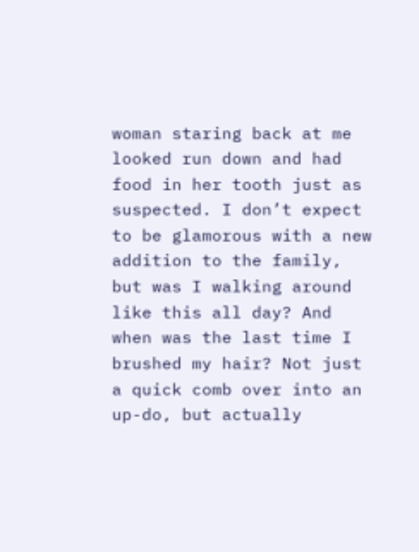woman staring back at me looked run down and had food in her tooth just as suspected. I don’t expect to be glamorous with a new addition to the family, but was I walking around like this all day? And when was the last time I brushed my hair? Not just a quick comb over into an up-do, but actually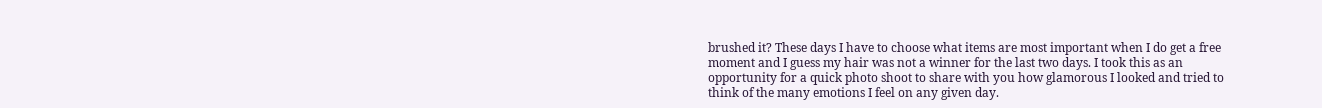brushed it? These days I have to choose what items are most important when I do get a free moment and I guess my hair was not a winner for the last two days. I took this as an opportunity for a quick photo shoot to share with you how glamorous I looked and tried to think of the many emotions I feel on any given day.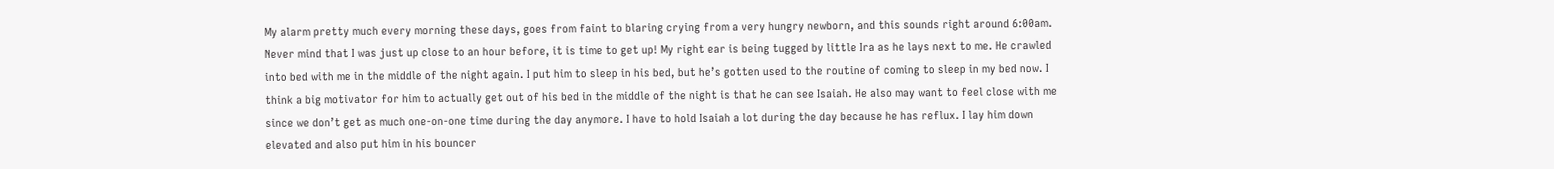My alarm pretty much every morning these days, goes from faint to blaring crying from a very hungry newborn, and this sounds right around 6:00am. Never mind that I was just up close to an hour before, it is time to get up! My right ear is being tugged by little Ira as he lays next to me. He crawled into bed with me in the middle of the night again. I put him to sleep in his bed, but he’s gotten used to the routine of coming to sleep in my bed now. I think a big motivator for him to actually get out of his bed in the middle of the night is that he can see Isaiah. He also may want to feel close with me since we don’t get as much one-on-one time during the day anymore. I have to hold Isaiah a lot during the day because he has reflux. I lay him down elevated and also put him in his bouncer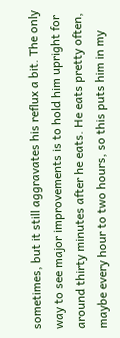sometimes, but it still aggravates his reflux a bit. The only way to see major improvements is to hold him upright for around thirty minutes after he eats. He eats pretty often, maybe every hour to two hours, so this puts him in my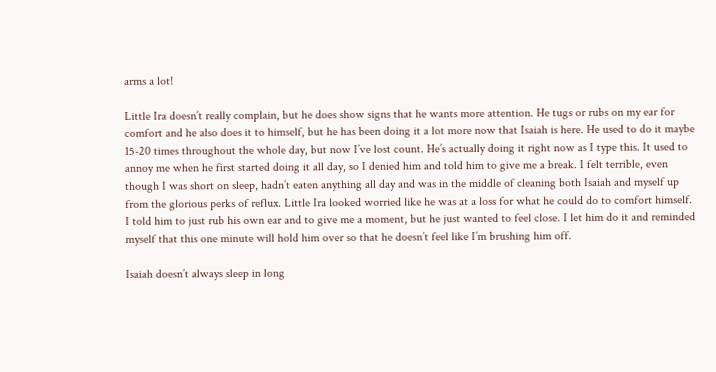arms a lot!

Little Ira doesn’t really complain, but he does show signs that he wants more attention. He tugs or rubs on my ear for comfort and he also does it to himself, but he has been doing it a lot more now that Isaiah is here. He used to do it maybe 15-20 times throughout the whole day, but now I’ve lost count. He’s actually doing it right now as I type this. It used to annoy me when he first started doing it all day, so I denied him and told him to give me a break. I felt terrible, even though I was short on sleep, hadn’t eaten anything all day and was in the middle of cleaning both Isaiah and myself up from the glorious perks of reflux. Little Ira looked worried like he was at a loss for what he could do to comfort himself. I told him to just rub his own ear and to give me a moment, but he just wanted to feel close. I let him do it and reminded myself that this one minute will hold him over so that he doesn’t feel like I’m brushing him off.

Isaiah doesn’t always sleep in long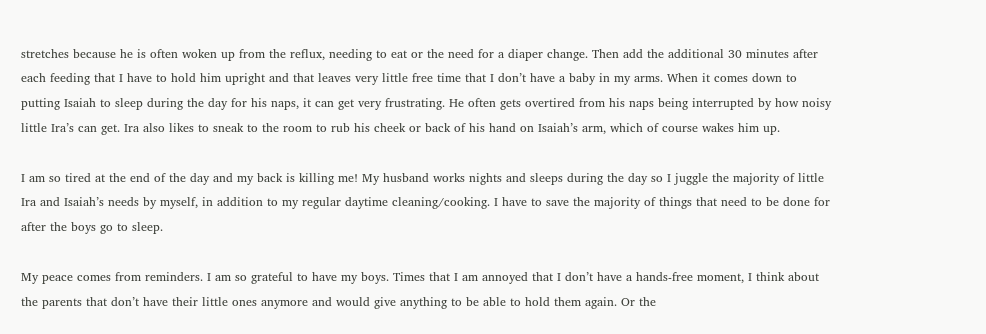stretches because he is often woken up from the reflux, needing to eat or the need for a diaper change. Then add the additional 30 minutes after each feeding that I have to hold him upright and that leaves very little free time that I don’t have a baby in my arms. When it comes down to putting Isaiah to sleep during the day for his naps, it can get very frustrating. He often gets overtired from his naps being interrupted by how noisy little Ira’s can get. Ira also likes to sneak to the room to rub his cheek or back of his hand on Isaiah’s arm, which of course wakes him up.

I am so tired at the end of the day and my back is killing me! My husband works nights and sleeps during the day so I juggle the majority of little Ira and Isaiah’s needs by myself, in addition to my regular daytime cleaning/cooking. I have to save the majority of things that need to be done for after the boys go to sleep.

My peace comes from reminders. I am so grateful to have my boys. Times that I am annoyed that I don’t have a hands-free moment, I think about the parents that don’t have their little ones anymore and would give anything to be able to hold them again. Or the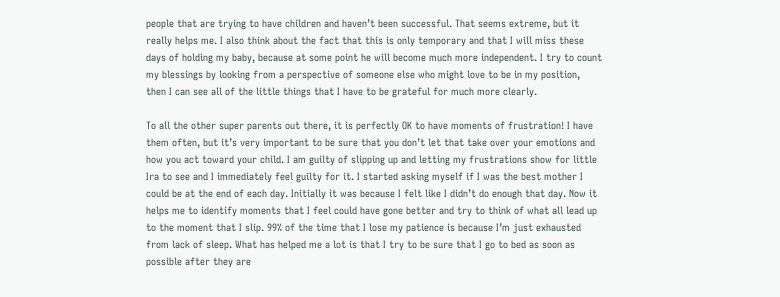people that are trying to have children and haven’t been successful. That seems extreme, but it really helps me. I also think about the fact that this is only temporary and that I will miss these days of holding my baby, because at some point he will become much more independent. I try to count my blessings by looking from a perspective of someone else who might love to be in my position, then I can see all of the little things that I have to be grateful for much more clearly.

To all the other super parents out there, it is perfectly OK to have moments of frustration! I have them often, but it’s very important to be sure that you don’t let that take over your emotions and how you act toward your child. I am guilty of slipping up and letting my frustrations show for little Ira to see and I immediately feel guilty for it. I started asking myself if I was the best mother I could be at the end of each day. Initially it was because I felt like I didn’t do enough that day. Now it helps me to identify moments that I feel could have gone better and try to think of what all lead up to the moment that I slip. 99% of the time that I lose my patience is because I’m just exhausted from lack of sleep. What has helped me a lot is that I try to be sure that I go to bed as soon as possible after they are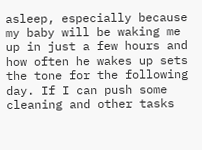asleep, especially because my baby will be waking me up in just a few hours and how often he wakes up sets the tone for the following day. If I can push some cleaning and other tasks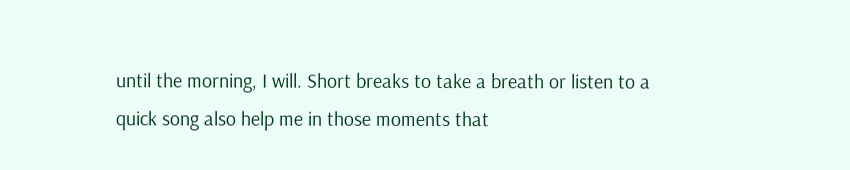until the morning, I will. Short breaks to take a breath or listen to a quick song also help me in those moments that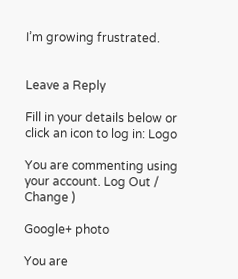I’m growing frustrated.


Leave a Reply

Fill in your details below or click an icon to log in: Logo

You are commenting using your account. Log Out /  Change )

Google+ photo

You are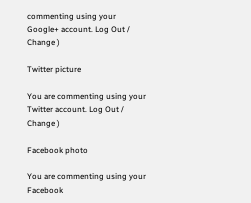commenting using your Google+ account. Log Out /  Change )

Twitter picture

You are commenting using your Twitter account. Log Out /  Change )

Facebook photo

You are commenting using your Facebook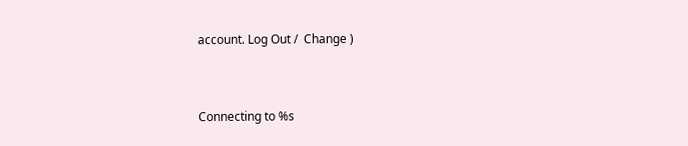account. Log Out /  Change )


Connecting to %s